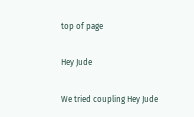top of page

Hey Jude

We tried coupling Hey Jude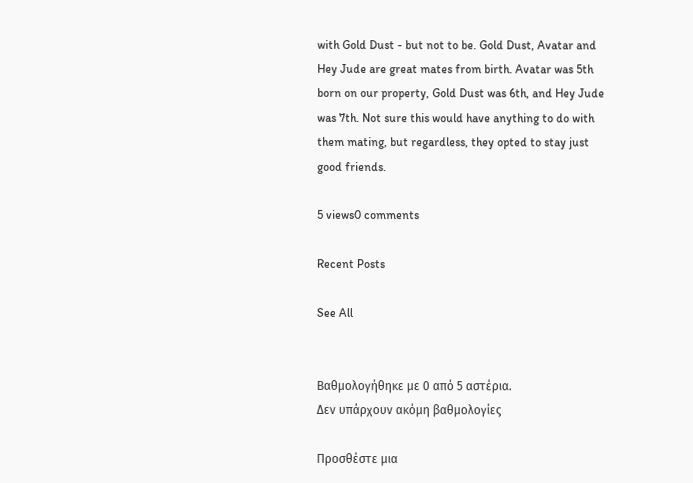with Gold Dust - but not to be. Gold Dust, Avatar and Hey Jude are great mates from birth. Avatar was 5th born on our property, Gold Dust was 6th, and Hey Jude was 7th. Not sure this would have anything to do with them mating, but regardless, they opted to stay just good friends.

5 views0 comments

Recent Posts

See All


Βαθμολογήθηκε με 0 από 5 αστέρια.
Δεν υπάρχουν ακόμη βαθμολογίες

Προσθέστε μια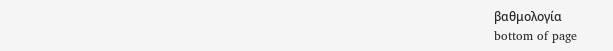βαθμολογία
bottom of page